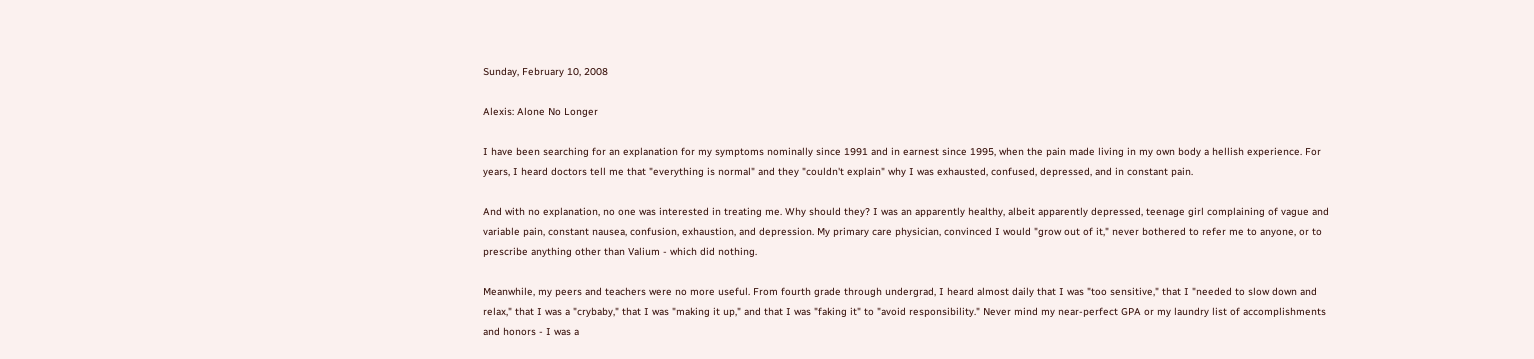Sunday, February 10, 2008

Alexis: Alone No Longer

I have been searching for an explanation for my symptoms nominally since 1991 and in earnest since 1995, when the pain made living in my own body a hellish experience. For years, I heard doctors tell me that "everything is normal" and they "couldn't explain" why I was exhausted, confused, depressed, and in constant pain.

And with no explanation, no one was interested in treating me. Why should they? I was an apparently healthy, albeit apparently depressed, teenage girl complaining of vague and variable pain, constant nausea, confusion, exhaustion, and depression. My primary care physician, convinced I would "grow out of it," never bothered to refer me to anyone, or to prescribe anything other than Valium - which did nothing.

Meanwhile, my peers and teachers were no more useful. From fourth grade through undergrad, I heard almost daily that I was "too sensitive," that I "needed to slow down and relax," that I was a "crybaby," that I was "making it up," and that I was "faking it" to "avoid responsibility." Never mind my near-perfect GPA or my laundry list of accomplishments and honors - I was a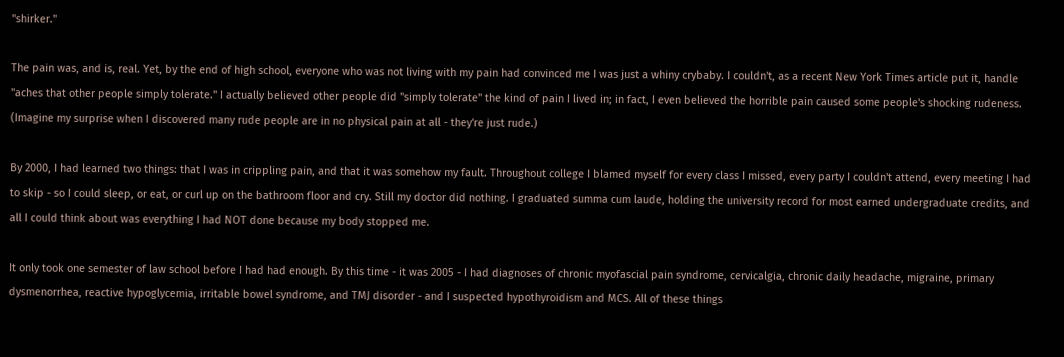"shirker."

The pain was, and is, real. Yet, by the end of high school, everyone who was not living with my pain had convinced me I was just a whiny crybaby. I couldn't, as a recent New York Times article put it, handle "aches that other people simply tolerate." I actually believed other people did "simply tolerate" the kind of pain I lived in; in fact, I even believed the horrible pain caused some people's shocking rudeness. (Imagine my surprise when I discovered many rude people are in no physical pain at all - they're just rude.)

By 2000, I had learned two things: that I was in crippling pain, and that it was somehow my fault. Throughout college I blamed myself for every class I missed, every party I couldn't attend, every meeting I had to skip - so I could sleep, or eat, or curl up on the bathroom floor and cry. Still my doctor did nothing. I graduated summa cum laude, holding the university record for most earned undergraduate credits, and all I could think about was everything I had NOT done because my body stopped me.

It only took one semester of law school before I had had enough. By this time - it was 2005 - I had diagnoses of chronic myofascial pain syndrome, cervicalgia, chronic daily headache, migraine, primary dysmenorrhea, reactive hypoglycemia, irritable bowel syndrome, and TMJ disorder - and I suspected hypothyroidism and MCS. All of these things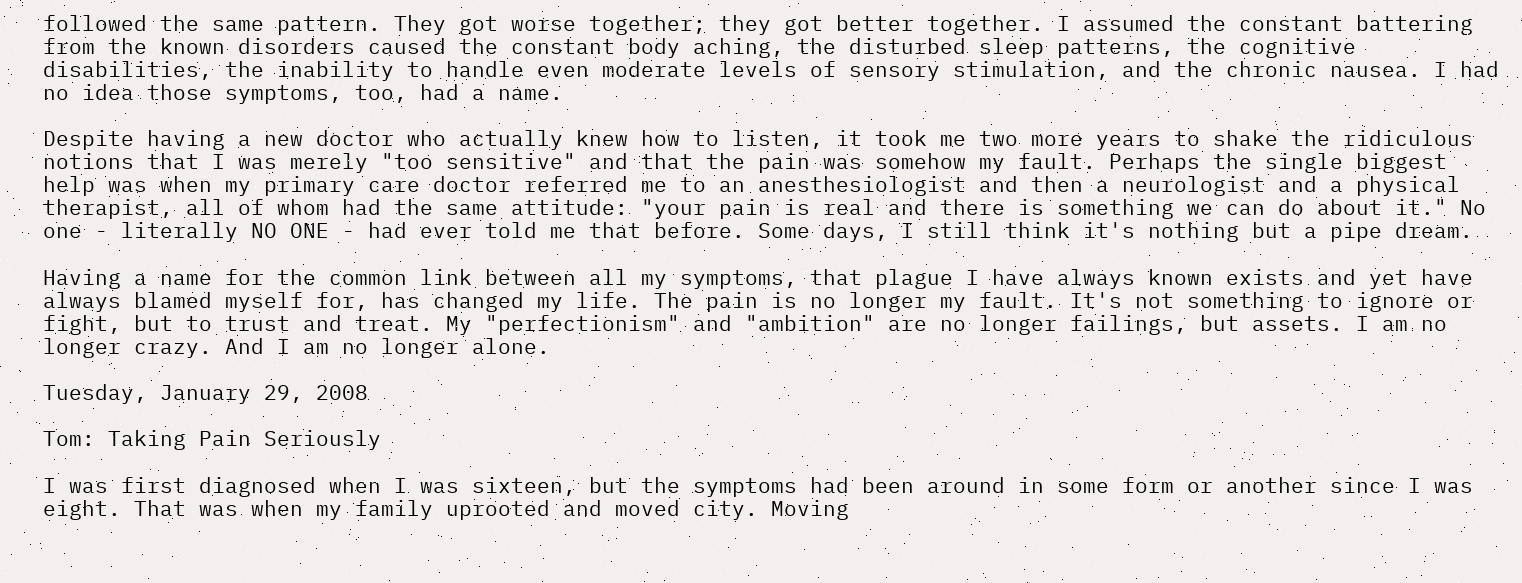followed the same pattern. They got worse together; they got better together. I assumed the constant battering from the known disorders caused the constant body aching, the disturbed sleep patterns, the cognitive disabilities, the inability to handle even moderate levels of sensory stimulation, and the chronic nausea. I had no idea those symptoms, too, had a name.

Despite having a new doctor who actually knew how to listen, it took me two more years to shake the ridiculous notions that I was merely "too sensitive" and that the pain was somehow my fault. Perhaps the single biggest help was when my primary care doctor referred me to an anesthesiologist and then a neurologist and a physical therapist, all of whom had the same attitude: "your pain is real and there is something we can do about it." No one - literally NO ONE - had ever told me that before. Some days, I still think it's nothing but a pipe dream.

Having a name for the common link between all my symptoms, that plague I have always known exists and yet have always blamed myself for, has changed my life. The pain is no longer my fault. It's not something to ignore or fight, but to trust and treat. My "perfectionism" and "ambition" are no longer failings, but assets. I am no longer crazy. And I am no longer alone.

Tuesday, January 29, 2008

Tom: Taking Pain Seriously

I was first diagnosed when I was sixteen, but the symptoms had been around in some form or another since I was eight. That was when my family uprooted and moved city. Moving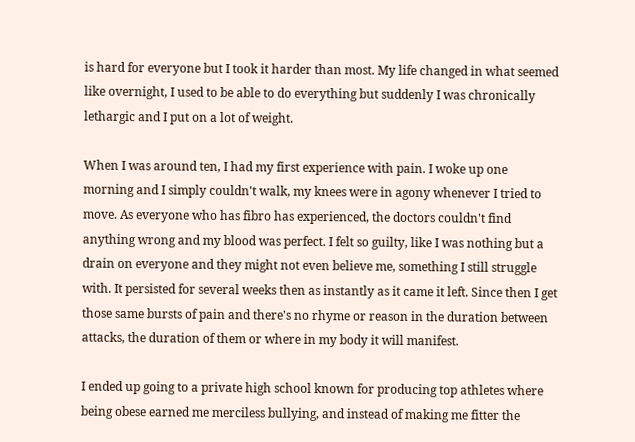is hard for everyone but I took it harder than most. My life changed in what seemed like overnight, I used to be able to do everything but suddenly I was chronically lethargic and I put on a lot of weight.

When I was around ten, I had my first experience with pain. I woke up one morning and I simply couldn't walk, my knees were in agony whenever I tried to move. As everyone who has fibro has experienced, the doctors couldn't find anything wrong and my blood was perfect. I felt so guilty, like I was nothing but a drain on everyone and they might not even believe me, something I still struggle with. It persisted for several weeks then as instantly as it came it left. Since then I get those same bursts of pain and there's no rhyme or reason in the duration between attacks, the duration of them or where in my body it will manifest.

I ended up going to a private high school known for producing top athletes where being obese earned me merciless bullying, and instead of making me fitter the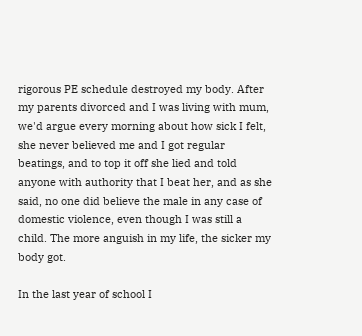rigorous PE schedule destroyed my body. After my parents divorced and I was living with mum, we'd argue every morning about how sick I felt, she never believed me and I got regular beatings, and to top it off she lied and told anyone with authority that I beat her, and as she said, no one did believe the male in any case of domestic violence, even though I was still a child. The more anguish in my life, the sicker my body got.

In the last year of school I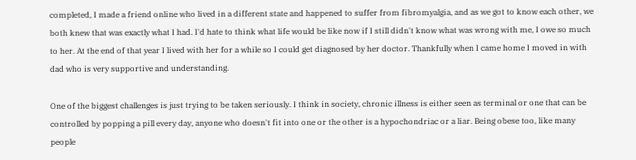completed, I made a friend online who lived in a different state and happened to suffer from fibromyalgia, and as we got to know each other, we both knew that was exactly what I had. I'd hate to think what life would be like now if I still didn't know what was wrong with me, I owe so much to her. At the end of that year I lived with her for a while so I could get diagnosed by her doctor. Thankfully when I came home I moved in with dad who is very supportive and understanding.

One of the biggest challenges is just trying to be taken seriously. I think in society, chronic illness is either seen as terminal or one that can be controlled by popping a pill every day, anyone who doesn't fit into one or the other is a hypochondriac or a liar. Being obese too, like many people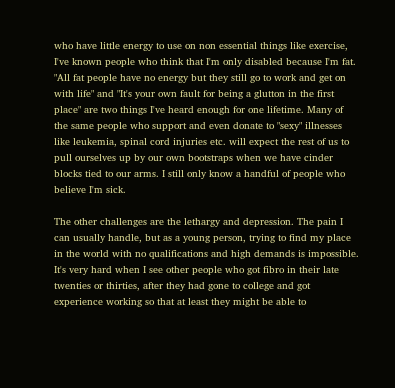who have little energy to use on non essential things like exercise, I've known people who think that I'm only disabled because I'm fat. "All fat people have no energy but they still go to work and get on with life" and "It's your own fault for being a glutton in the first place" are two things I've heard enough for one lifetime. Many of the same people who support and even donate to "sexy" illnesses like leukemia, spinal cord injuries etc. will expect the rest of us to pull ourselves up by our own bootstraps when we have cinder blocks tied to our arms. I still only know a handful of people who believe I'm sick.

The other challenges are the lethargy and depression. The pain I can usually handle, but as a young person, trying to find my place in the world with no qualifications and high demands is impossible. It's very hard when I see other people who got fibro in their late twenties or thirties, after they had gone to college and got experience working so that at least they might be able to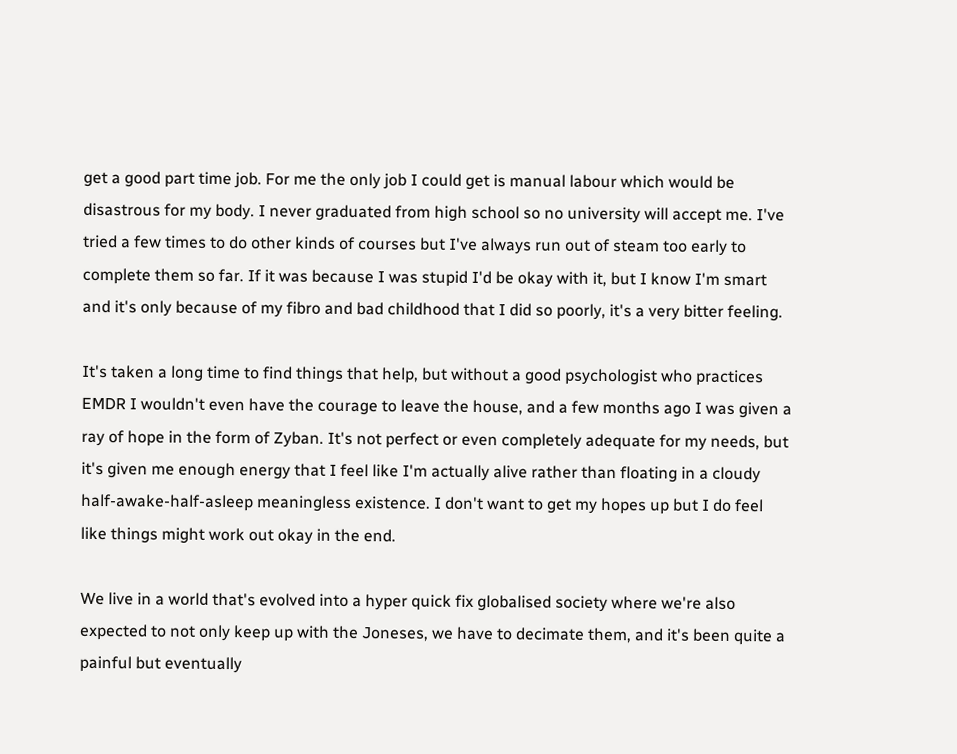get a good part time job. For me the only job I could get is manual labour which would be disastrous for my body. I never graduated from high school so no university will accept me. I've tried a few times to do other kinds of courses but I've always run out of steam too early to complete them so far. If it was because I was stupid I'd be okay with it, but I know I'm smart and it's only because of my fibro and bad childhood that I did so poorly, it's a very bitter feeling.

It's taken a long time to find things that help, but without a good psychologist who practices EMDR I wouldn't even have the courage to leave the house, and a few months ago I was given a ray of hope in the form of Zyban. It's not perfect or even completely adequate for my needs, but it's given me enough energy that I feel like I'm actually alive rather than floating in a cloudy half-awake-half-asleep meaningless existence. I don't want to get my hopes up but I do feel like things might work out okay in the end.

We live in a world that's evolved into a hyper quick fix globalised society where we're also expected to not only keep up with the Joneses, we have to decimate them, and it's been quite a painful but eventually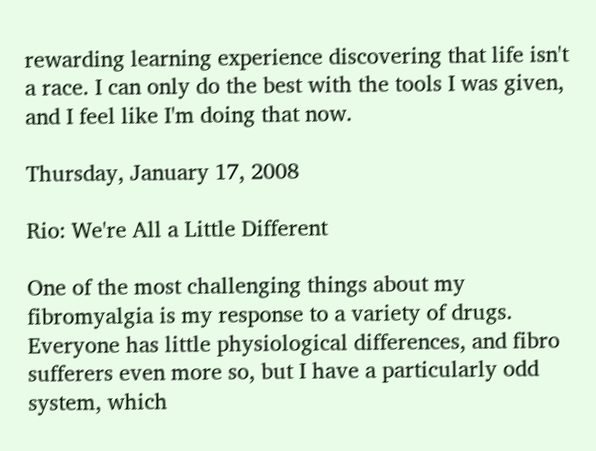rewarding learning experience discovering that life isn't a race. I can only do the best with the tools I was given, and I feel like I'm doing that now.

Thursday, January 17, 2008

Rio: We're All a Little Different

One of the most challenging things about my fibromyalgia is my response to a variety of drugs. Everyone has little physiological differences, and fibro sufferers even more so, but I have a particularly odd system, which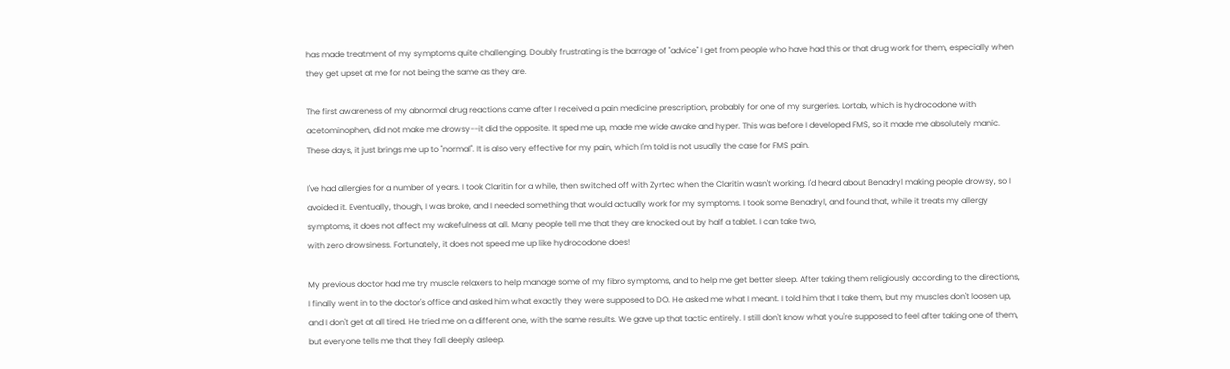has made treatment of my symptoms quite challenging. Doubly frustrating is the barrage of "advice" I get from people who have had this or that drug work for them, especially when they get upset at me for not being the same as they are.

The first awareness of my abnormal drug reactions came after I received a pain medicine prescription, probably for one of my surgeries. Lortab, which is hydrocodone with acetominophen, did not make me drowsy--it did the opposite. It sped me up, made me wide awake and hyper. This was before I developed FMS, so it made me absolutely manic. These days, it just brings me up to "normal". It is also very effective for my pain, which I'm told is not usually the case for FMS pain.

I've had allergies for a number of years. I took Claritin for a while, then switched off with Zyrtec when the Claritin wasn't working. I'd heard about Benadryl making people drowsy, so I avoided it. Eventually, though, I was broke, and I needed something that would actually work for my symptoms. I took some Benadryl, and found that, while it treats my allergy symptoms, it does not affect my wakefulness at all. Many people tell me that they are knocked out by half a tablet. I can take two,
with zero drowsiness. Fortunately, it does not speed me up like hydrocodone does!

My previous doctor had me try muscle relaxers to help manage some of my fibro symptoms, and to help me get better sleep. After taking them religiously according to the directions, I finally went in to the doctor's office and asked him what exactly they were supposed to DO. He asked me what I meant. I told him that I take them, but my muscles don't loosen up, and I don't get at all tired. He tried me on a different one, with the same results. We gave up that tactic entirely. I still don't know what you're supposed to feel after taking one of them, but everyone tells me that they fall deeply asleep.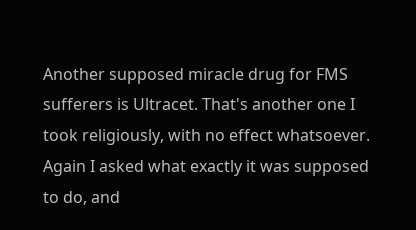Another supposed miracle drug for FMS sufferers is Ultracet. That's another one I took religiously, with no effect whatsoever. Again I asked what exactly it was supposed to do, and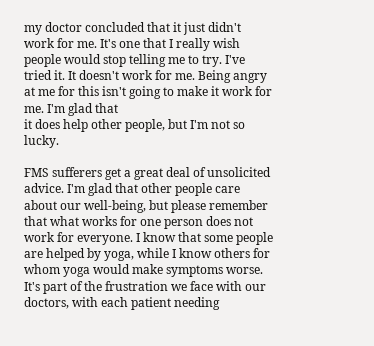my doctor concluded that it just didn't work for me. It's one that I really wish people would stop telling me to try. I've tried it. It doesn't work for me. Being angry at me for this isn't going to make it work for me. I'm glad that
it does help other people, but I'm not so lucky.

FMS sufferers get a great deal of unsolicited advice. I'm glad that other people care about our well-being, but please remember that what works for one person does not work for everyone. I know that some people are helped by yoga, while I know others for whom yoga would make symptoms worse. It's part of the frustration we face with our doctors, with each patient needing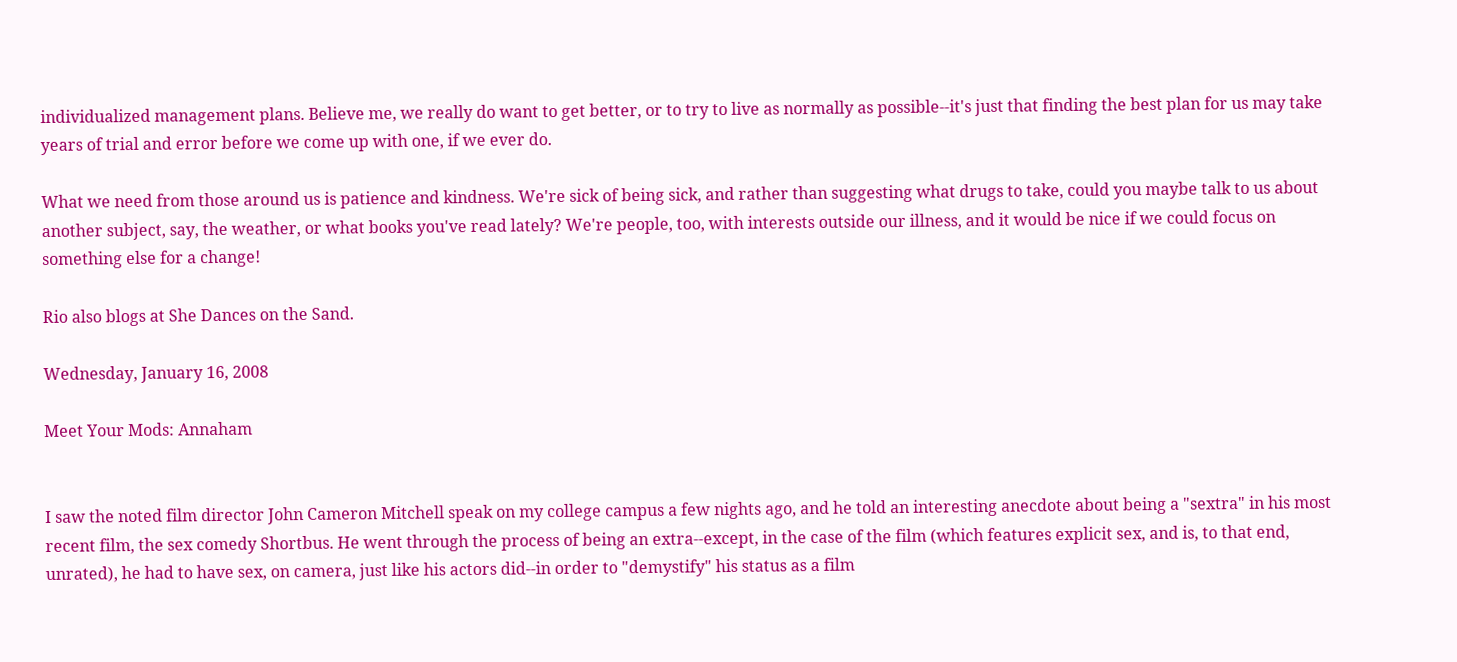individualized management plans. Believe me, we really do want to get better, or to try to live as normally as possible--it's just that finding the best plan for us may take years of trial and error before we come up with one, if we ever do.

What we need from those around us is patience and kindness. We're sick of being sick, and rather than suggesting what drugs to take, could you maybe talk to us about another subject, say, the weather, or what books you've read lately? We're people, too, with interests outside our illness, and it would be nice if we could focus on something else for a change!

Rio also blogs at She Dances on the Sand.

Wednesday, January 16, 2008

Meet Your Mods: Annaham


I saw the noted film director John Cameron Mitchell speak on my college campus a few nights ago, and he told an interesting anecdote about being a "sextra" in his most recent film, the sex comedy Shortbus. He went through the process of being an extra--except, in the case of the film (which features explicit sex, and is, to that end, unrated), he had to have sex, on camera, just like his actors did--in order to "demystify" his status as a film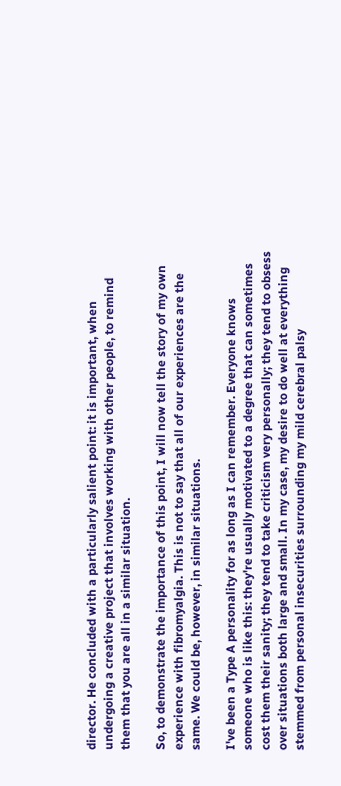director. He concluded with a particularly salient point: it is important, when undergoing a creative project that involves working with other people, to remind them that you are all in a similar situation.

So, to demonstrate the importance of this point, I will now tell the story of my own experience with fibromyalgia. This is not to say that all of our experiences are the same. We could be, however, in similar situations.

I've been a Type A personality for as long as I can remember. Everyone knows someone who is like this: they're usually motivated to a degree that can sometimes cost them their sanity; they tend to take criticism very personally; they tend to obsess over situations both large and small. In my case, my desire to do well at everything stemmed from personal insecurities surrounding my mild cerebral palsy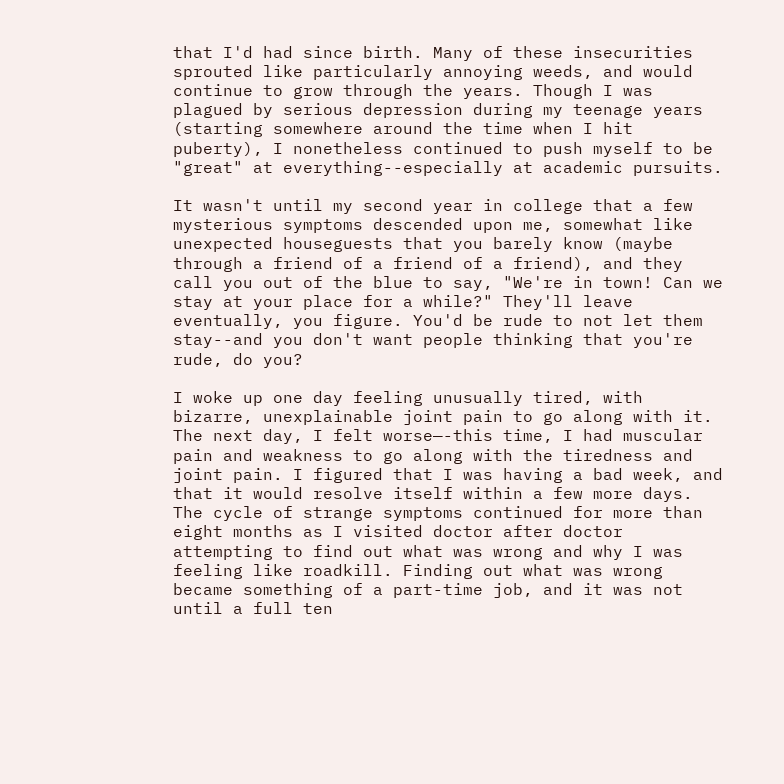that I'd had since birth. Many of these insecurities sprouted like particularly annoying weeds, and would continue to grow through the years. Though I was plagued by serious depression during my teenage years (starting somewhere around the time when I hit puberty), I nonetheless continued to push myself to be "great" at everything--especially at academic pursuits.

It wasn't until my second year in college that a few mysterious symptoms descended upon me, somewhat like unexpected houseguests that you barely know (maybe through a friend of a friend of a friend), and they call you out of the blue to say, "We're in town! Can we stay at your place for a while?" They'll leave eventually, you figure. You'd be rude to not let them stay--and you don't want people thinking that you're rude, do you?

I woke up one day feeling unusually tired, with bizarre, unexplainable joint pain to go along with it. The next day, I felt worse—-this time, I had muscular pain and weakness to go along with the tiredness and joint pain. I figured that I was having a bad week, and that it would resolve itself within a few more days. The cycle of strange symptoms continued for more than eight months as I visited doctor after doctor attempting to find out what was wrong and why I was feeling like roadkill. Finding out what was wrong became something of a part-time job, and it was not until a full ten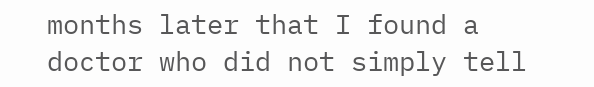months later that I found a doctor who did not simply tell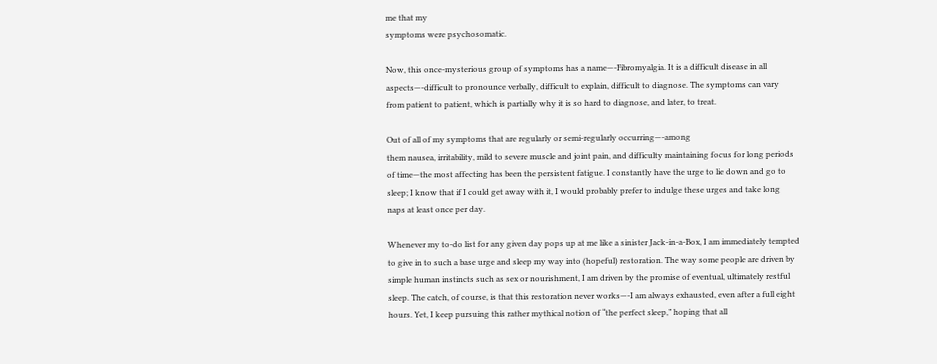me that my
symptoms were psychosomatic.

Now, this once-mysterious group of symptoms has a name—-Fibromyalgia. It is a difficult disease in all aspects—-difficult to pronounce verbally, difficult to explain, difficult to diagnose. The symptoms can vary from patient to patient, which is partially why it is so hard to diagnose, and later, to treat.

Out of all of my symptoms that are regularly or semi-regularly occurring—-among
them nausea, irritability, mild to severe muscle and joint pain, and difficulty maintaining focus for long periods of time—the most affecting has been the persistent fatigue. I constantly have the urge to lie down and go to sleep; I know that if I could get away with it, I would probably prefer to indulge these urges and take long naps at least once per day.

Whenever my to-do list for any given day pops up at me like a sinister Jack-in-a-Box, I am immediately tempted to give in to such a base urge and sleep my way into (hopeful) restoration. The way some people are driven by simple human instincts such as sex or nourishment, I am driven by the promise of eventual, ultimately restful sleep. The catch, of course, is that this restoration never works—-I am always exhausted, even after a full eight hours. Yet, I keep pursuing this rather mythical notion of “the perfect sleep,” hoping that all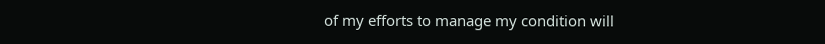of my efforts to manage my condition will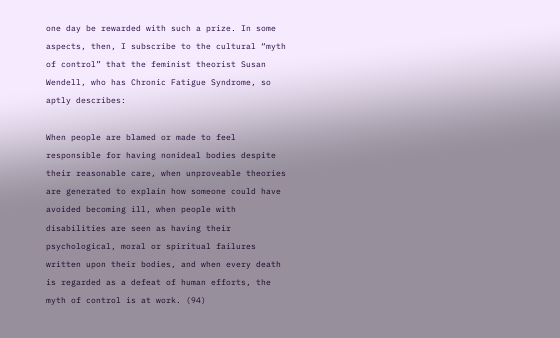one day be rewarded with such a prize. In some aspects, then, I subscribe to the cultural “myth of control” that the feminist theorist Susan Wendell, who has Chronic Fatigue Syndrome, so aptly describes:

When people are blamed or made to feel responsible for having nonideal bodies despite their reasonable care, when unproveable theories are generated to explain how someone could have avoided becoming ill, when people with disabilities are seen as having their psychological, moral or spiritual failures written upon their bodies, and when every death is regarded as a defeat of human efforts, the myth of control is at work. (94)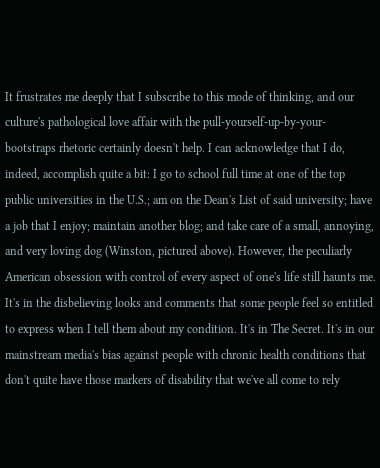It frustrates me deeply that I subscribe to this mode of thinking, and our culture's pathological love affair with the pull-yourself-up-by-your-bootstraps rhetoric certainly doesn't help. I can acknowledge that I do, indeed, accomplish quite a bit: I go to school full time at one of the top public universities in the U.S.; am on the Dean's List of said university; have a job that I enjoy; maintain another blog; and take care of a small, annoying, and very loving dog (Winston, pictured above). However, the peculiarly American obsession with control of every aspect of one's life still haunts me. It's in the disbelieving looks and comments that some people feel so entitled to express when I tell them about my condition. It's in The Secret. It's in our mainstream media's bias against people with chronic health conditions that don't quite have those markers of disability that we've all come to rely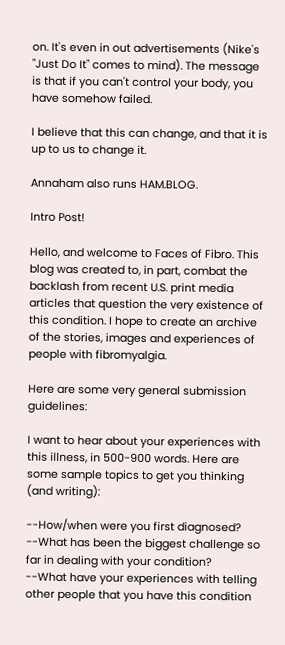on. It's even in out advertisements (Nike's "Just Do It" comes to mind). The message is that if you can't control your body, you have somehow failed.

I believe that this can change, and that it is up to us to change it.

Annaham also runs HAM.BLOG.

Intro Post!

Hello, and welcome to Faces of Fibro. This blog was created to, in part, combat the backlash from recent U.S. print media articles that question the very existence of this condition. I hope to create an archive of the stories, images and experiences of people with fibromyalgia.

Here are some very general submission guidelines:

I want to hear about your experiences with this illness, in 500-900 words. Here are some sample topics to get you thinking (and writing):

--How/when were you first diagnosed?
--What has been the biggest challenge so far in dealing with your condition?
--What have your experiences with telling other people that you have this condition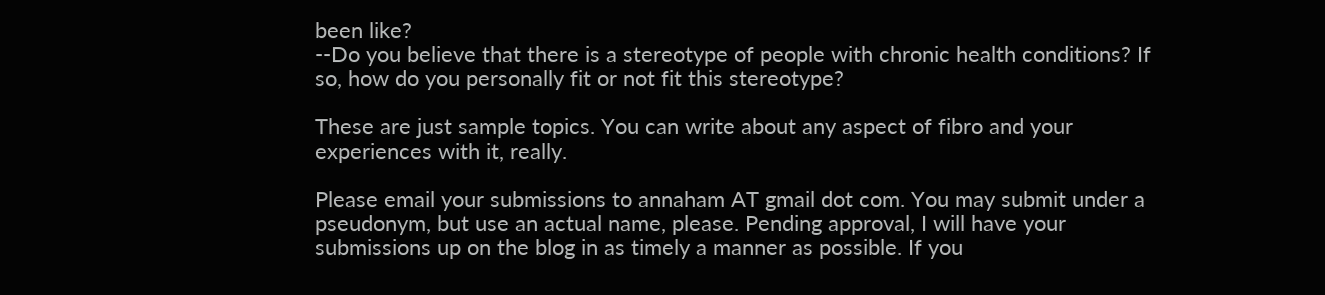been like?
--Do you believe that there is a stereotype of people with chronic health conditions? If so, how do you personally fit or not fit this stereotype?

These are just sample topics. You can write about any aspect of fibro and your experiences with it, really.

Please email your submissions to annaham AT gmail dot com. You may submit under a pseudonym, but use an actual name, please. Pending approval, I will have your submissions up on the blog in as timely a manner as possible. If you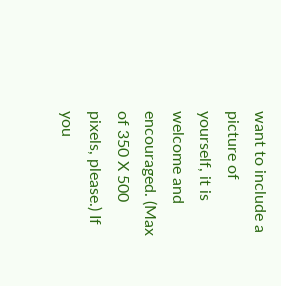want to include a picture of yourself, it is welcome and encouraged. (Max of 350 X 500 pixels, please.) If you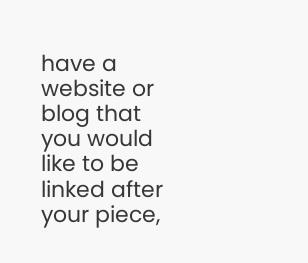have a website or blog that you would like to be linked after your piece,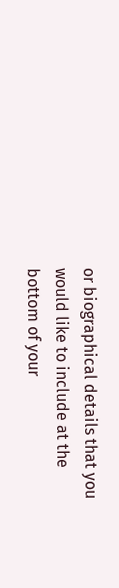or biographical details that you would like to include at the bottom of your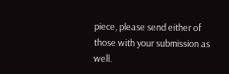piece, please send either of those with your submission as well.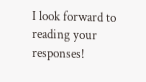I look forward to reading your responses!